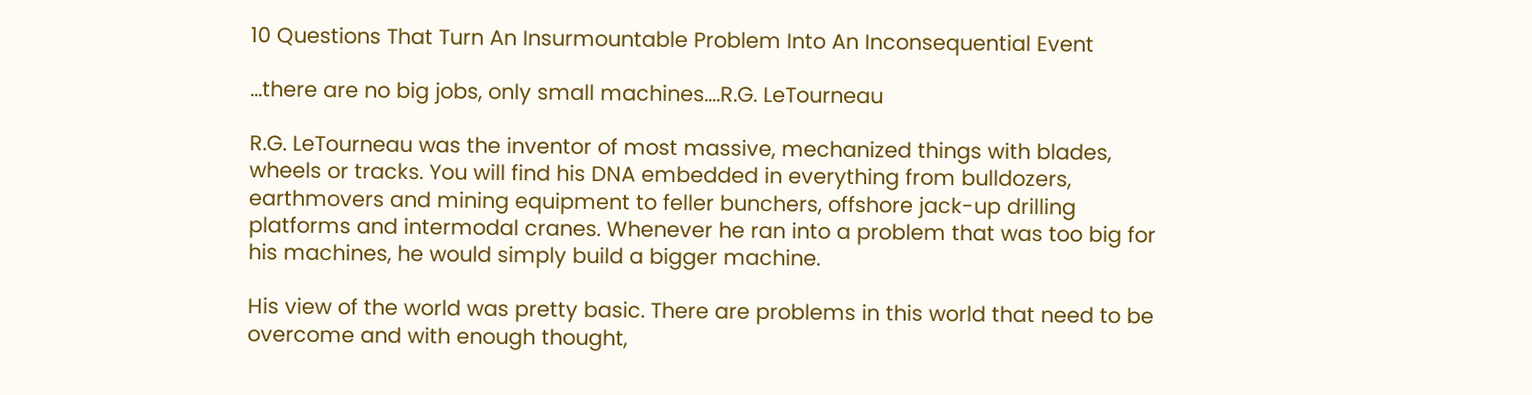10 Questions That Turn An Insurmountable Problem Into An Inconsequential Event

…there are no big jobs, only small machines….R.G. LeTourneau

R.G. LeTourneau was the inventor of most massive, mechanized things with blades, wheels or tracks. You will find his DNA embedded in everything from bulldozers, earthmovers and mining equipment to feller bunchers, offshore jack-up drilling platforms and intermodal cranes. Whenever he ran into a problem that was too big for his machines, he would simply build a bigger machine.

His view of the world was pretty basic. There are problems in this world that need to be overcome and with enough thought,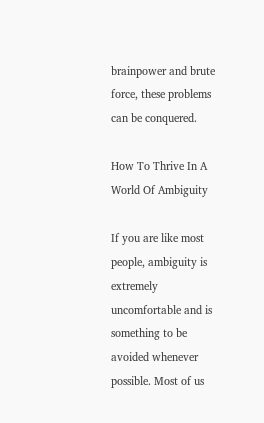brainpower and brute force, these problems can be conquered.

How To Thrive In A World Of Ambiguity

If you are like most people, ambiguity is extremely uncomfortable and is something to be avoided whenever possible. Most of us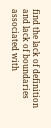find the lack of definition and lack of boundaries associated with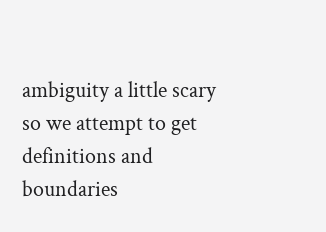ambiguity a little scary so we attempt to get definitions and boundaries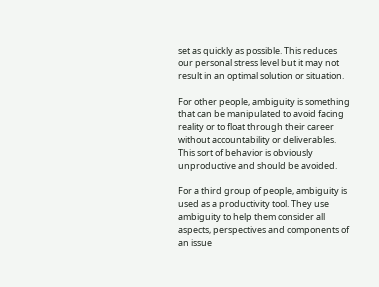set as quickly as possible. This reduces our personal stress level but it may not result in an optimal solution or situation.

For other people, ambiguity is something that can be manipulated to avoid facing reality or to float through their career without accountability or deliverables. This sort of behavior is obviously unproductive and should be avoided.

For a third group of people, ambiguity is used as a productivity tool. They use ambiguity to help them consider all aspects, perspectives and components of an issue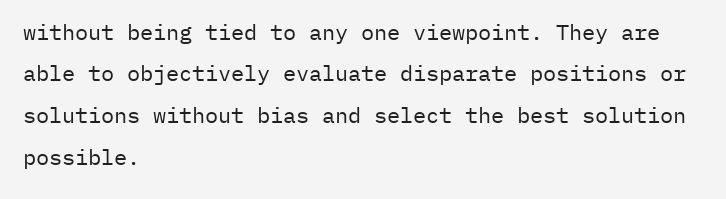without being tied to any one viewpoint. They are able to objectively evaluate disparate positions or solutions without bias and select the best solution possible.